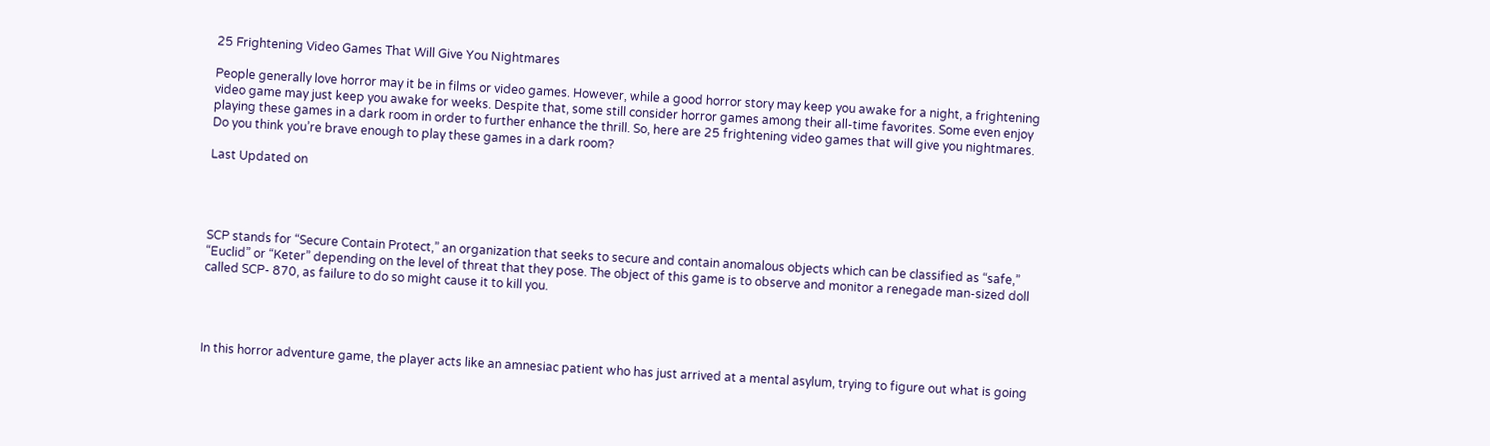25 Frightening Video Games That Will Give You Nightmares

People generally love horror may it be in films or video games. However, while a good horror story may keep you awake for a night, a frightening video game may just keep you awake for weeks. Despite that, some still consider horror games among their all-time favorites. Some even enjoy playing these games in a dark room in order to further enhance the thrill. So, here are 25 frightening video games that will give you nightmares. Do you think you’re brave enough to play these games in a dark room?

Last Updated on




SCP stands for “Secure Contain Protect,” an organization that seeks to secure and contain anomalous objects which can be classified as “safe,” “Euclid” or “Keter” depending on the level of threat that they pose. The object of this game is to observe and monitor a renegade man-sized doll called SCP- 870, as failure to do so might cause it to kill you.




In this horror adventure game, the player acts like an amnesiac patient who has just arrived at a mental asylum, trying to figure out what is going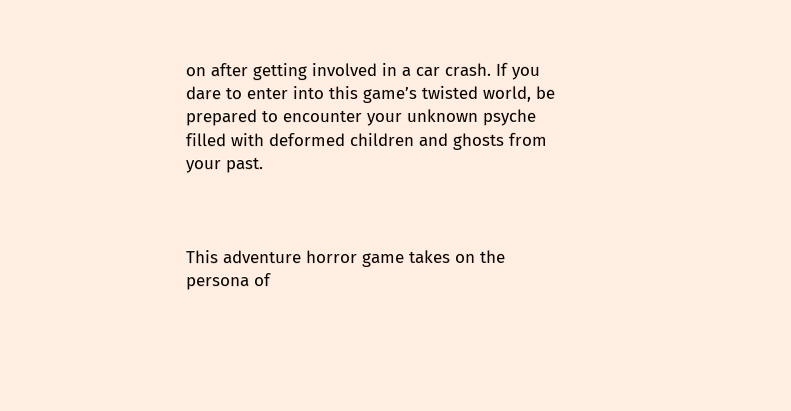on after getting involved in a car crash. If you dare to enter into this game’s twisted world, be prepared to encounter your unknown psyche filled with deformed children and ghosts from your past.



This adventure horror game takes on the persona of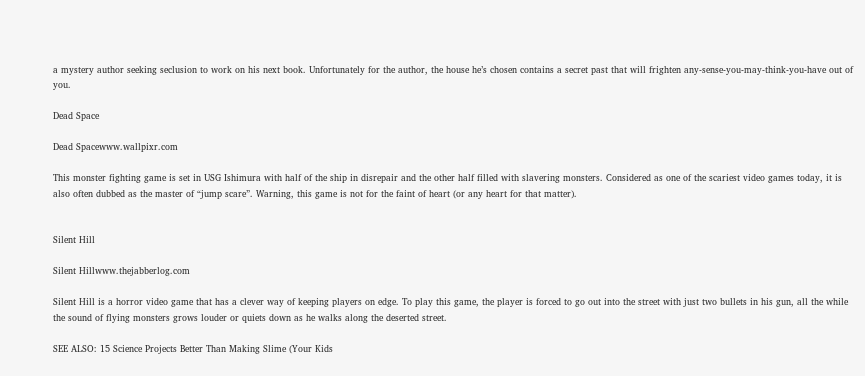a mystery author seeking seclusion to work on his next book. Unfortunately for the author, the house he’s chosen contains a secret past that will frighten any-sense-you-may-think-you-have out of you.

Dead Space

Dead Spacewww.wallpixr.com

This monster fighting game is set in USG Ishimura with half of the ship in disrepair and the other half filled with slavering monsters. Considered as one of the scariest video games today, it is also often dubbed as the master of “jump scare”. Warning, this game is not for the faint of heart (or any heart for that matter).


Silent Hill

Silent Hillwww.thejabberlog.com

Silent Hill is a horror video game that has a clever way of keeping players on edge. To play this game, the player is forced to go out into the street with just two bullets in his gun, all the while the sound of flying monsters grows louder or quiets down as he walks along the deserted street.

SEE ALSO: 15 Science Projects Better Than Making Slime (Your Kids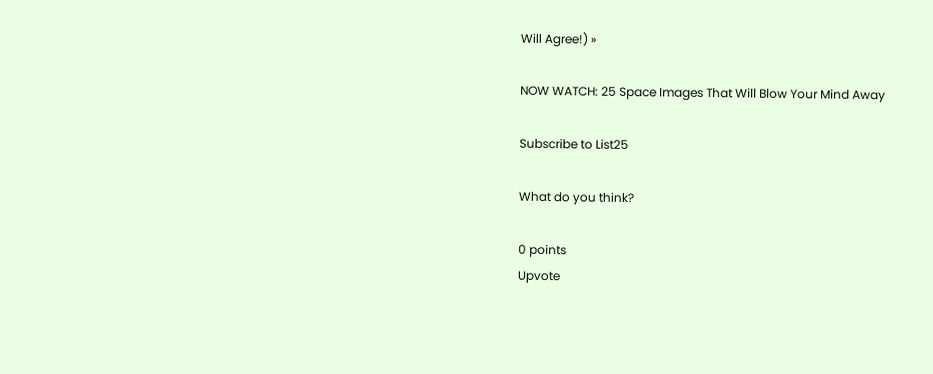Will Agree!) »

NOW WATCH: 25 Space Images That Will Blow Your Mind Away

Subscribe to List25

What do you think?

0 points
Upvote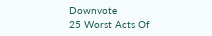Downvote
25 Worst Acts Of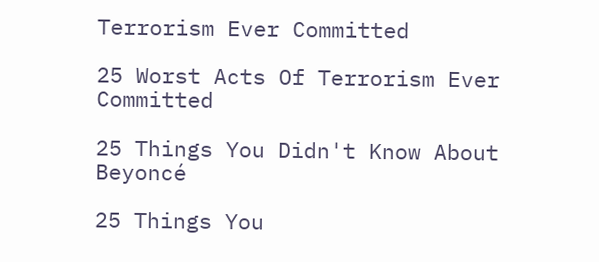Terrorism Ever Committed

25 Worst Acts Of Terrorism Ever Committed

25 Things You Didn't Know About Beyoncé

25 Things You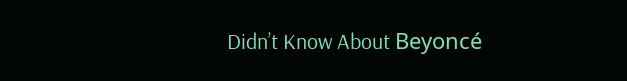Didn’t Know About Beyoncé